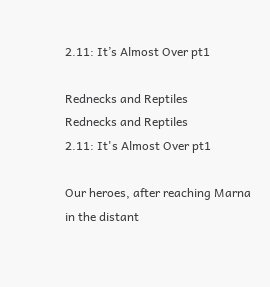2.11: It’s Almost Over pt1

Rednecks and Reptiles
Rednecks and Reptiles
2.11: It's Almost Over pt1

Our heroes, after reaching Marna in the distant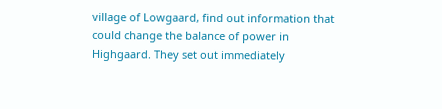village of Lowgaard, find out information that could change the balance of power in Highgaard. They set out immediately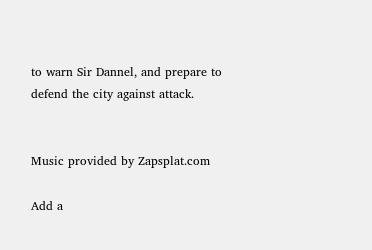to warn Sir Dannel, and prepare to defend the city against attack.


Music provided by Zapsplat.com

Add a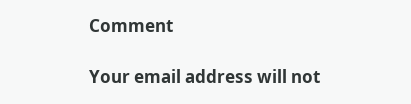Comment

Your email address will not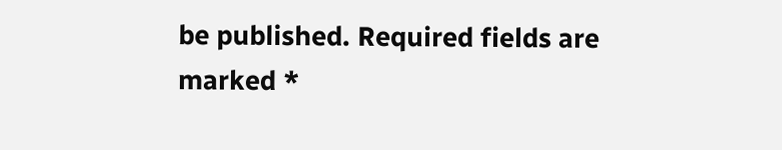be published. Required fields are marked *